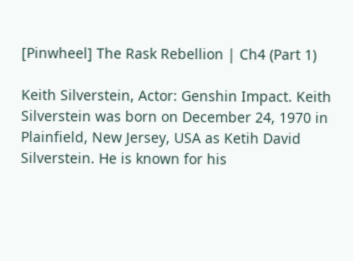[Pinwheel] The Rask Rebellion | Ch4 (Part 1)

Keith Silverstein, Actor: Genshin Impact. Keith Silverstein was born on December 24, 1970 in Plainfield, New Jersey, USA as Ketih David Silverstein. He is known for his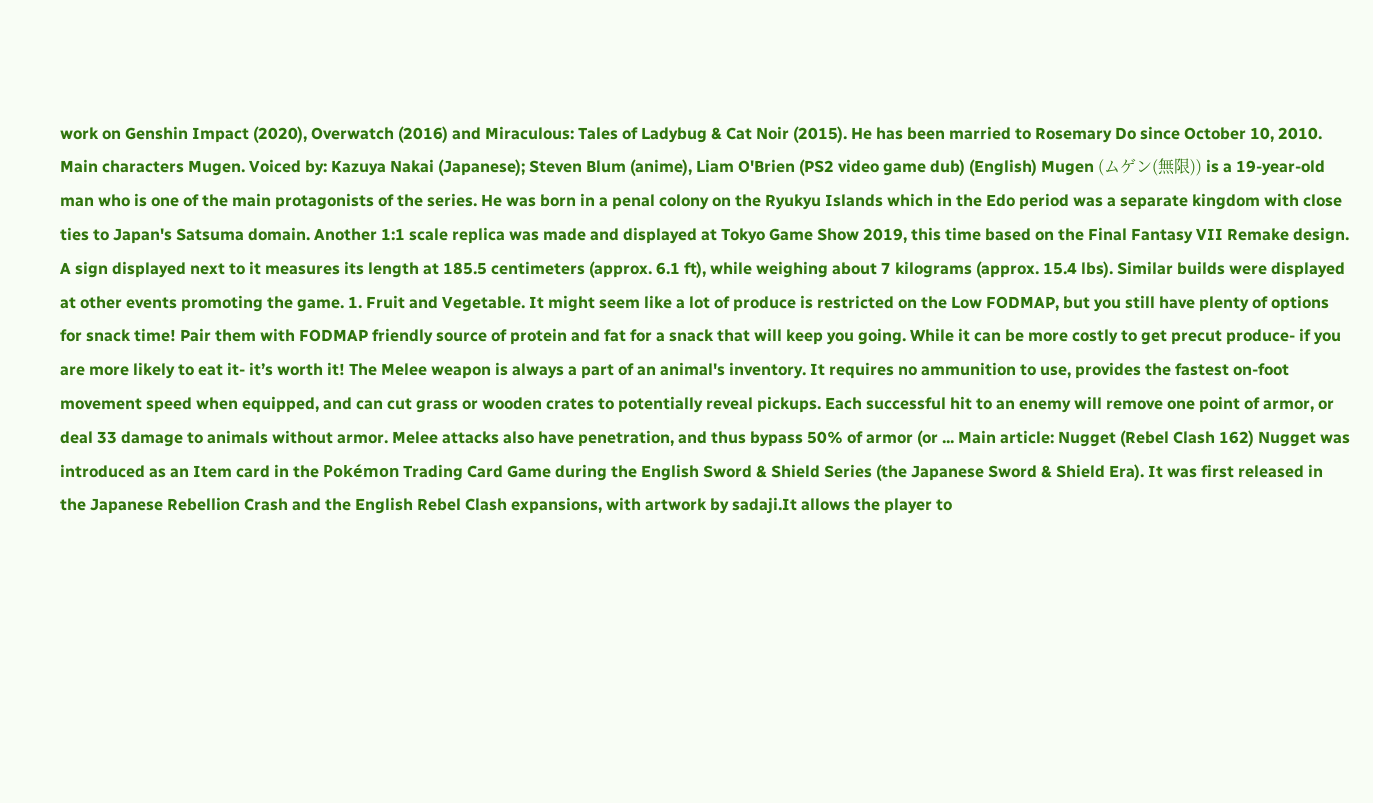work on Genshin Impact (2020), Overwatch (2016) and Miraculous: Tales of Ladybug & Cat Noir (2015). He has been married to Rosemary Do since October 10, 2010. Main characters Mugen. Voiced by: Kazuya Nakai (Japanese); Steven Blum (anime), Liam O'Brien (PS2 video game dub) (English) Mugen (ムゲン(無限)) is a 19-year-old man who is one of the main protagonists of the series. He was born in a penal colony on the Ryukyu Islands which in the Edo period was a separate kingdom with close ties to Japan's Satsuma domain. Another 1:1 scale replica was made and displayed at Tokyo Game Show 2019, this time based on the Final Fantasy VII Remake design. A sign displayed next to it measures its length at 185.5 centimeters (approx. 6.1 ft), while weighing about 7 kilograms (approx. 15.4 lbs). Similar builds were displayed at other events promoting the game. 1. Fruit and Vegetable. It might seem like a lot of produce is restricted on the Low FODMAP, but you still have plenty of options for snack time! Pair them with FODMAP friendly source of protein and fat for a snack that will keep you going. While it can be more costly to get precut produce- if you are more likely to eat it- it’s worth it! The Melee weapon is always a part of an animal's inventory. It requires no ammunition to use, provides the fastest on-foot movement speed when equipped, and can cut grass or wooden crates to potentially reveal pickups. Each successful hit to an enemy will remove one point of armor, or deal 33 damage to animals without armor. Melee attacks also have penetration, and thus bypass 50% of armor (or ... Main article: Nugget (Rebel Clash 162) Nugget was introduced as an Item card in the Pokémon Trading Card Game during the English Sword & Shield Series (the Japanese Sword & Shield Era). It was first released in the Japanese Rebellion Crash and the English Rebel Clash expansions, with artwork by sadaji.It allows the player to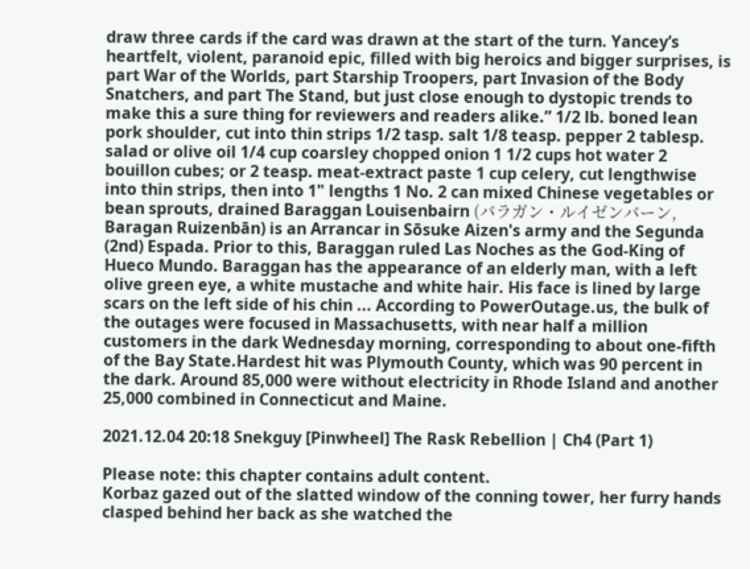draw three cards if the card was drawn at the start of the turn. Yancey’s heartfelt, violent, paranoid epic, filled with big heroics and bigger surprises, is part War of the Worlds, part Starship Troopers, part Invasion of the Body Snatchers, and part The Stand, but just close enough to dystopic trends to make this a sure thing for reviewers and readers alike.” 1/2 lb. boned lean pork shoulder, cut into thin strips 1/2 tasp. salt 1/8 teasp. pepper 2 tablesp. salad or olive oil 1/4 cup coarsley chopped onion 1 1/2 cups hot water 2 bouillon cubes; or 2 teasp. meat-extract paste 1 cup celery, cut lengthwise into thin strips, then into 1" lengths 1 No. 2 can mixed Chinese vegetables or bean sprouts, drained Baraggan Louisenbairn (バラガン・ルイゼンバーン, Baragan Ruizenbān) is an Arrancar in Sōsuke Aizen's army and the Segunda (2nd) Espada. Prior to this, Baraggan ruled Las Noches as the God-King of Hueco Mundo. Baraggan has the appearance of an elderly man, with a left olive green eye, a white mustache and white hair. His face is lined by large scars on the left side of his chin ... According to PowerOutage.us, the bulk of the outages were focused in Massachusetts, with near half a million customers in the dark Wednesday morning, corresponding to about one-fifth of the Bay State.Hardest hit was Plymouth County, which was 90 percent in the dark. Around 85,000 were without electricity in Rhode Island and another 25,000 combined in Connecticut and Maine.

2021.12.04 20:18 Snekguy [Pinwheel] The Rask Rebellion | Ch4 (Part 1)

Please note: this chapter contains adult content.
Korbaz gazed out of the slatted window of the conning tower, her furry hands clasped behind her back as she watched the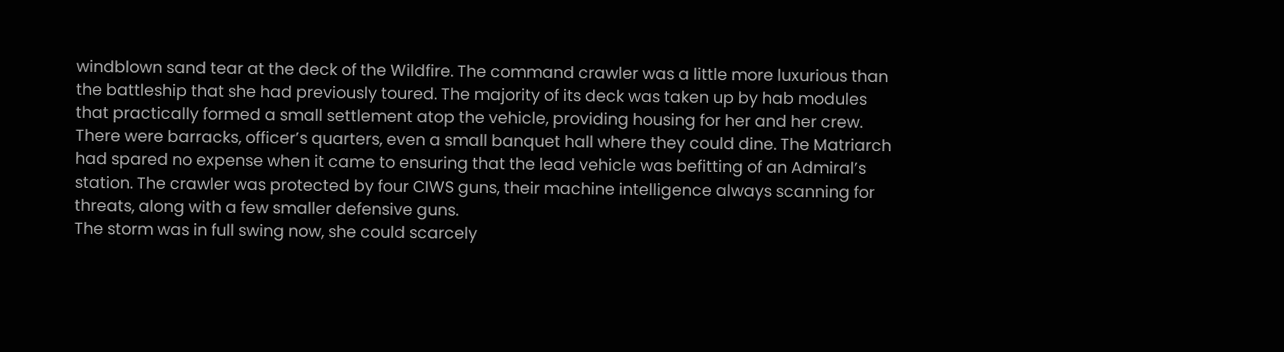windblown sand tear at the deck of the Wildfire. The command crawler was a little more luxurious than the battleship that she had previously toured. The majority of its deck was taken up by hab modules that practically formed a small settlement atop the vehicle, providing housing for her and her crew. There were barracks, officer’s quarters, even a small banquet hall where they could dine. The Matriarch had spared no expense when it came to ensuring that the lead vehicle was befitting of an Admiral’s station. The crawler was protected by four CIWS guns, their machine intelligence always scanning for threats, along with a few smaller defensive guns.
The storm was in full swing now, she could scarcely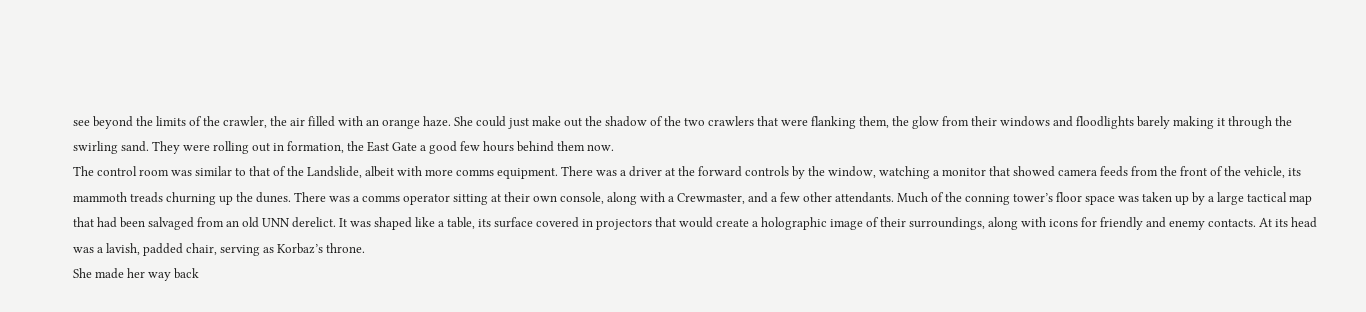see beyond the limits of the crawler, the air filled with an orange haze. She could just make out the shadow of the two crawlers that were flanking them, the glow from their windows and floodlights barely making it through the swirling sand. They were rolling out in formation, the East Gate a good few hours behind them now.
The control room was similar to that of the Landslide, albeit with more comms equipment. There was a driver at the forward controls by the window, watching a monitor that showed camera feeds from the front of the vehicle, its mammoth treads churning up the dunes. There was a comms operator sitting at their own console, along with a Crewmaster, and a few other attendants. Much of the conning tower’s floor space was taken up by a large tactical map that had been salvaged from an old UNN derelict. It was shaped like a table, its surface covered in projectors that would create a holographic image of their surroundings, along with icons for friendly and enemy contacts. At its head was a lavish, padded chair, serving as Korbaz’s throne.
She made her way back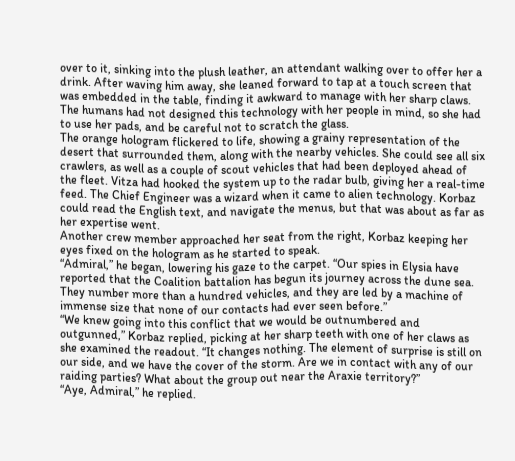over to it, sinking into the plush leather, an attendant walking over to offer her a drink. After waving him away, she leaned forward to tap at a touch screen that was embedded in the table, finding it awkward to manage with her sharp claws. The humans had not designed this technology with her people in mind, so she had to use her pads, and be careful not to scratch the glass.
The orange hologram flickered to life, showing a grainy representation of the desert that surrounded them, along with the nearby vehicles. She could see all six crawlers, as well as a couple of scout vehicles that had been deployed ahead of the fleet. Vitza had hooked the system up to the radar bulb, giving her a real-time feed. The Chief Engineer was a wizard when it came to alien technology. Korbaz could read the English text, and navigate the menus, but that was about as far as her expertise went.
Another crew member approached her seat from the right, Korbaz keeping her eyes fixed on the hologram as he started to speak.
“Admiral,” he began, lowering his gaze to the carpet. “Our spies in Elysia have reported that the Coalition battalion has begun its journey across the dune sea. They number more than a hundred vehicles, and they are led by a machine of immense size that none of our contacts had ever seen before.”
“We knew going into this conflict that we would be outnumbered and outgunned,” Korbaz replied, picking at her sharp teeth with one of her claws as she examined the readout. “It changes nothing. The element of surprise is still on our side, and we have the cover of the storm. Are we in contact with any of our raiding parties? What about the group out near the Araxie territory?”
“Aye, Admiral,” he replied.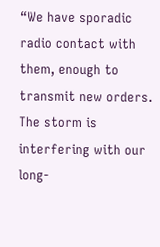“We have sporadic radio contact with them, enough to transmit new orders. The storm is interfering with our long-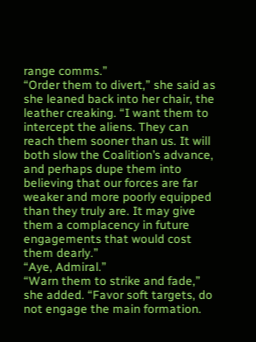range comms.”
“Order them to divert,” she said as she leaned back into her chair, the leather creaking. “I want them to intercept the aliens. They can reach them sooner than us. It will both slow the Coalition’s advance, and perhaps dupe them into believing that our forces are far weaker and more poorly equipped than they truly are. It may give them a complacency in future engagements that would cost them dearly.”
“Aye, Admiral.”
“Warn them to strike and fade,” she added. “Favor soft targets, do not engage the main formation.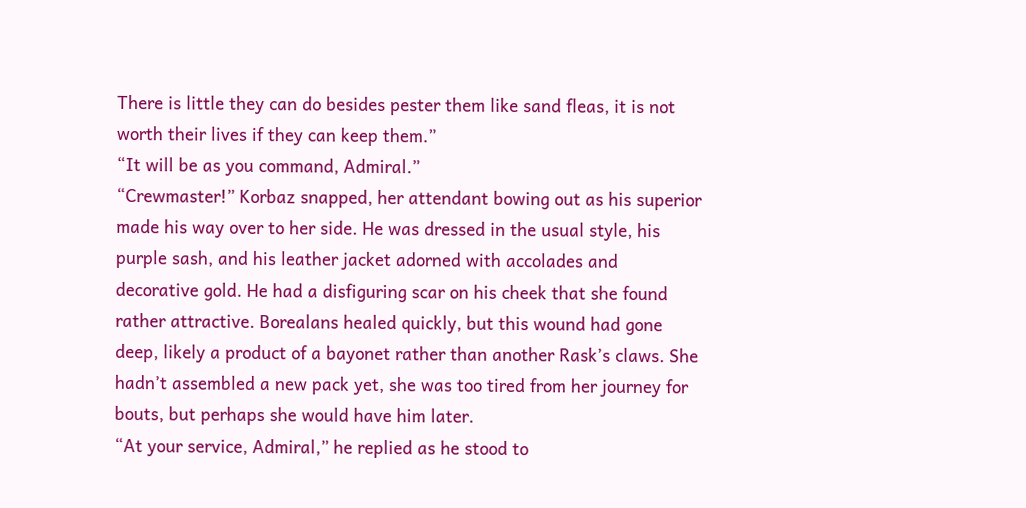There is little they can do besides pester them like sand fleas, it is not worth their lives if they can keep them.”
“It will be as you command, Admiral.”
“Crewmaster!” Korbaz snapped, her attendant bowing out as his superior made his way over to her side. He was dressed in the usual style, his purple sash, and his leather jacket adorned with accolades and decorative gold. He had a disfiguring scar on his cheek that she found rather attractive. Borealans healed quickly, but this wound had gone deep, likely a product of a bayonet rather than another Rask’s claws. She hadn’t assembled a new pack yet, she was too tired from her journey for bouts, but perhaps she would have him later.
“At your service, Admiral,” he replied as he stood to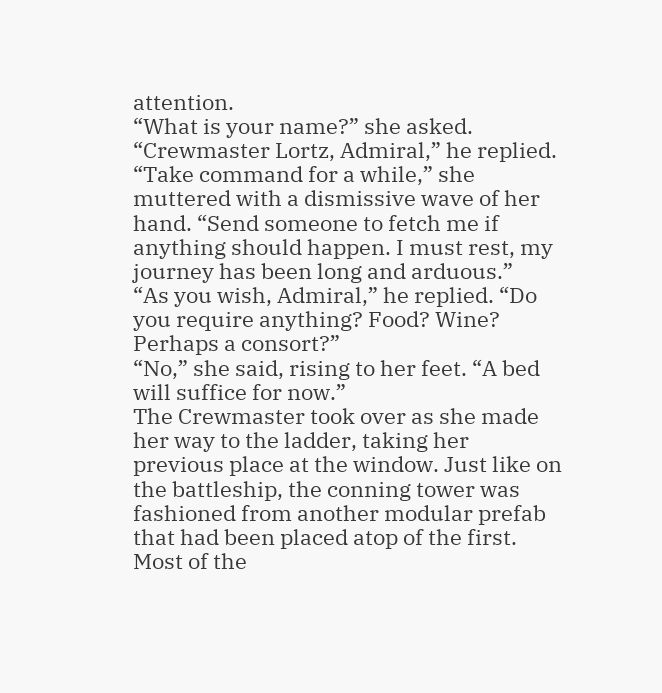attention.
“What is your name?” she asked.
“Crewmaster Lortz, Admiral,” he replied.
“Take command for a while,” she muttered with a dismissive wave of her hand. “Send someone to fetch me if anything should happen. I must rest, my journey has been long and arduous.”
“As you wish, Admiral,” he replied. “Do you require anything? Food? Wine? Perhaps a consort?”
“No,” she said, rising to her feet. “A bed will suffice for now.”
The Crewmaster took over as she made her way to the ladder, taking her previous place at the window. Just like on the battleship, the conning tower was fashioned from another modular prefab that had been placed atop of the first. Most of the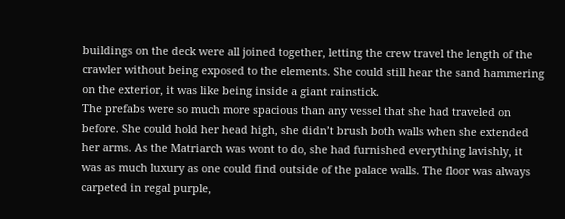buildings on the deck were all joined together, letting the crew travel the length of the crawler without being exposed to the elements. She could still hear the sand hammering on the exterior, it was like being inside a giant rainstick.
The prefabs were so much more spacious than any vessel that she had traveled on before. She could hold her head high, she didn’t brush both walls when she extended her arms. As the Matriarch was wont to do, she had furnished everything lavishly, it was as much luxury as one could find outside of the palace walls. The floor was always carpeted in regal purple,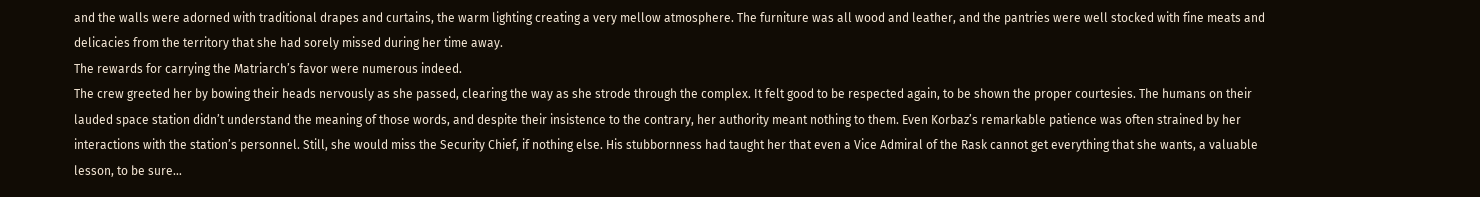and the walls were adorned with traditional drapes and curtains, the warm lighting creating a very mellow atmosphere. The furniture was all wood and leather, and the pantries were well stocked with fine meats and delicacies from the territory that she had sorely missed during her time away.
The rewards for carrying the Matriarch’s favor were numerous indeed.
The crew greeted her by bowing their heads nervously as she passed, clearing the way as she strode through the complex. It felt good to be respected again, to be shown the proper courtesies. The humans on their lauded space station didn’t understand the meaning of those words, and despite their insistence to the contrary, her authority meant nothing to them. Even Korbaz’s remarkable patience was often strained by her interactions with the station’s personnel. Still, she would miss the Security Chief, if nothing else. His stubbornness had taught her that even a Vice Admiral of the Rask cannot get everything that she wants, a valuable lesson, to be sure…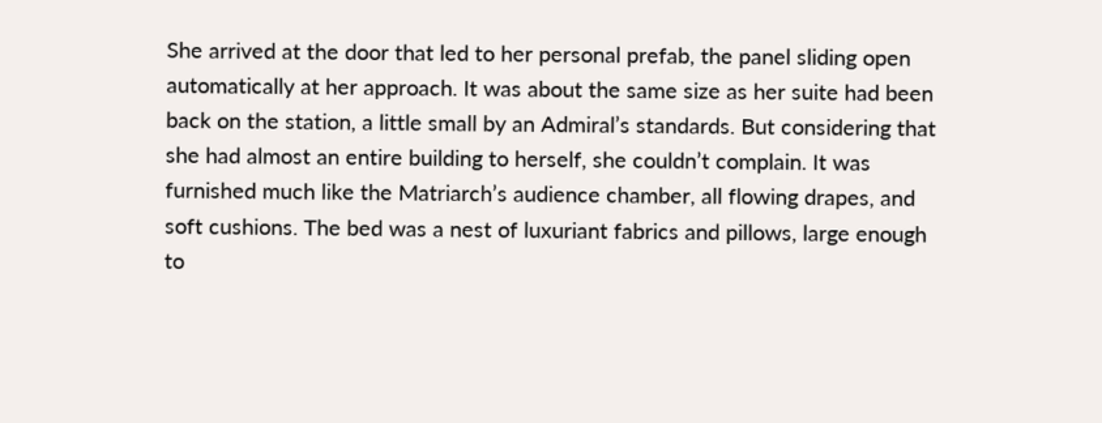She arrived at the door that led to her personal prefab, the panel sliding open automatically at her approach. It was about the same size as her suite had been back on the station, a little small by an Admiral’s standards. But considering that she had almost an entire building to herself, she couldn’t complain. It was furnished much like the Matriarch’s audience chamber, all flowing drapes, and soft cushions. The bed was a nest of luxuriant fabrics and pillows, large enough to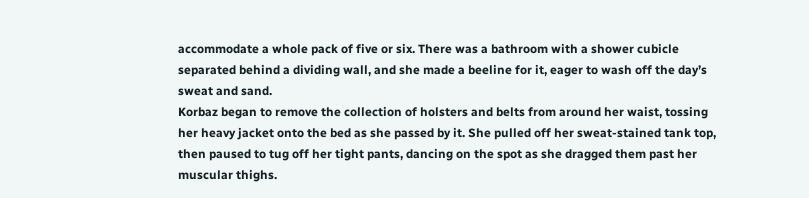accommodate a whole pack of five or six. There was a bathroom with a shower cubicle separated behind a dividing wall, and she made a beeline for it, eager to wash off the day’s sweat and sand.
Korbaz began to remove the collection of holsters and belts from around her waist, tossing her heavy jacket onto the bed as she passed by it. She pulled off her sweat-stained tank top, then paused to tug off her tight pants, dancing on the spot as she dragged them past her muscular thighs.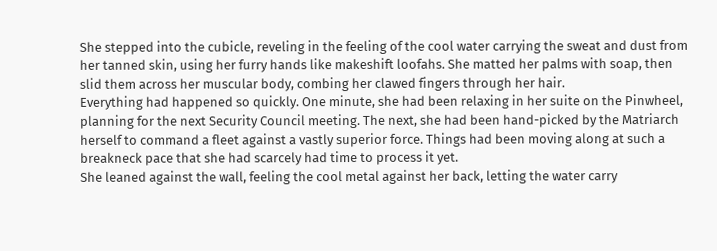She stepped into the cubicle, reveling in the feeling of the cool water carrying the sweat and dust from her tanned skin, using her furry hands like makeshift loofahs. She matted her palms with soap, then slid them across her muscular body, combing her clawed fingers through her hair.
Everything had happened so quickly. One minute, she had been relaxing in her suite on the Pinwheel, planning for the next Security Council meeting. The next, she had been hand-picked by the Matriarch herself to command a fleet against a vastly superior force. Things had been moving along at such a breakneck pace that she had scarcely had time to process it yet.
She leaned against the wall, feeling the cool metal against her back, letting the water carry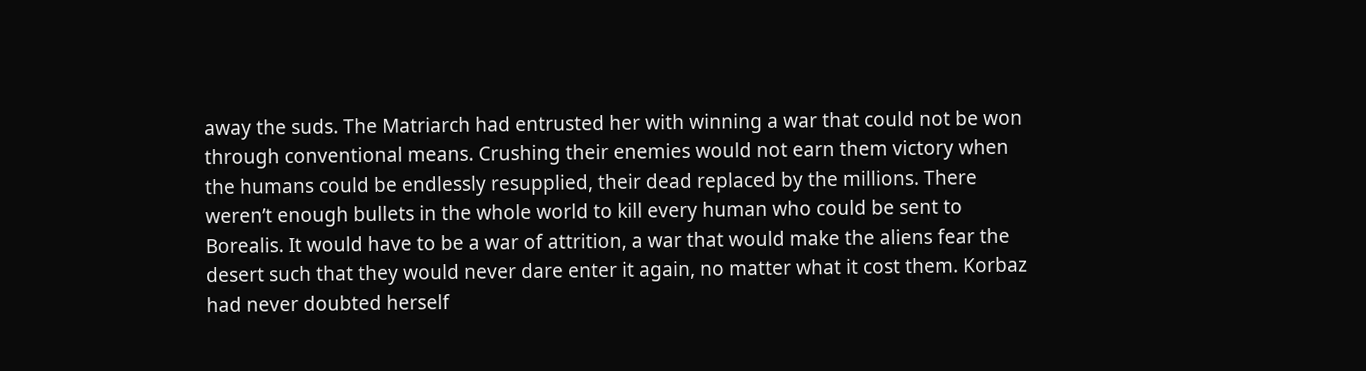away the suds. The Matriarch had entrusted her with winning a war that could not be won through conventional means. Crushing their enemies would not earn them victory when the humans could be endlessly resupplied, their dead replaced by the millions. There weren’t enough bullets in the whole world to kill every human who could be sent to Borealis. It would have to be a war of attrition, a war that would make the aliens fear the desert such that they would never dare enter it again, no matter what it cost them. Korbaz had never doubted herself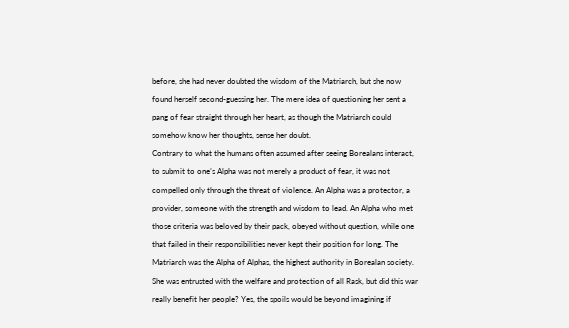before, she had never doubted the wisdom of the Matriarch, but she now found herself second-guessing her. The mere idea of questioning her sent a pang of fear straight through her heart, as though the Matriarch could somehow know her thoughts, sense her doubt.
Contrary to what the humans often assumed after seeing Borealans interact, to submit to one’s Alpha was not merely a product of fear, it was not compelled only through the threat of violence. An Alpha was a protector, a provider, someone with the strength and wisdom to lead. An Alpha who met those criteria was beloved by their pack, obeyed without question, while one that failed in their responsibilities never kept their position for long. The Matriarch was the Alpha of Alphas, the highest authority in Borealan society. She was entrusted with the welfare and protection of all Rask, but did this war really benefit her people? Yes, the spoils would be beyond imagining if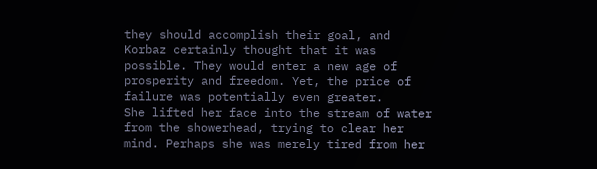they should accomplish their goal, and Korbaz certainly thought that it was possible. They would enter a new age of prosperity and freedom. Yet, the price of failure was potentially even greater.
She lifted her face into the stream of water from the showerhead, trying to clear her mind. Perhaps she was merely tired from her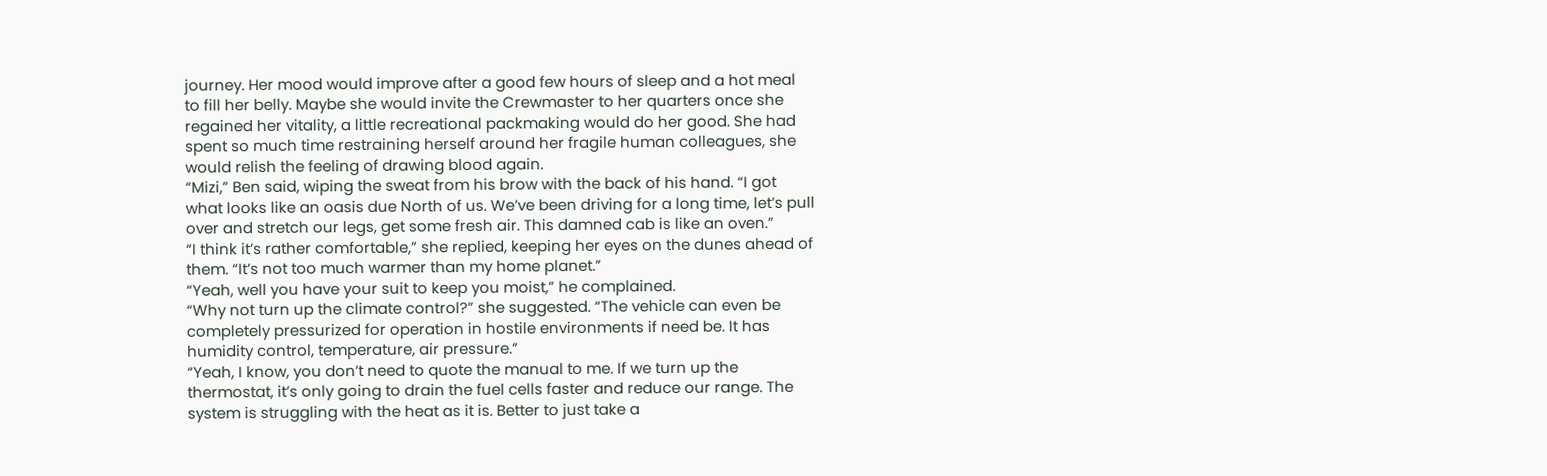journey. Her mood would improve after a good few hours of sleep and a hot meal to fill her belly. Maybe she would invite the Crewmaster to her quarters once she regained her vitality, a little recreational packmaking would do her good. She had spent so much time restraining herself around her fragile human colleagues, she would relish the feeling of drawing blood again.
“Mizi,” Ben said, wiping the sweat from his brow with the back of his hand. “I got what looks like an oasis due North of us. We’ve been driving for a long time, let’s pull over and stretch our legs, get some fresh air. This damned cab is like an oven.”
“I think it’s rather comfortable,” she replied, keeping her eyes on the dunes ahead of them. “It’s not too much warmer than my home planet.”
“Yeah, well you have your suit to keep you moist,” he complained.
“Why not turn up the climate control?” she suggested. “The vehicle can even be completely pressurized for operation in hostile environments if need be. It has humidity control, temperature, air pressure.”
“Yeah, I know, you don’t need to quote the manual to me. If we turn up the thermostat, it’s only going to drain the fuel cells faster and reduce our range. The system is struggling with the heat as it is. Better to just take a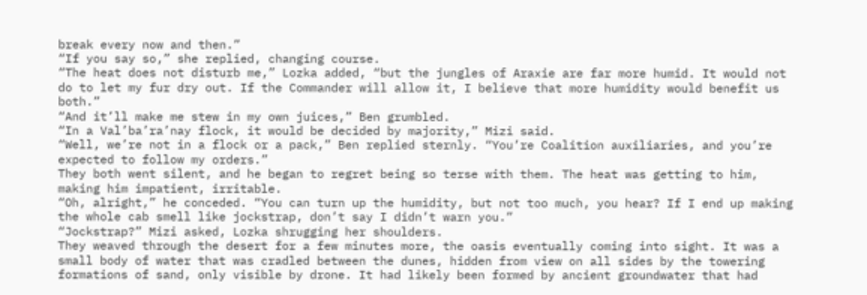break every now and then.”
“If you say so,” she replied, changing course.
“The heat does not disturb me,” Lozka added, “but the jungles of Araxie are far more humid. It would not do to let my fur dry out. If the Commander will allow it, I believe that more humidity would benefit us both.”
“And it’ll make me stew in my own juices,” Ben grumbled.
“In a Val’ba’ra’nay flock, it would be decided by majority,” Mizi said.
“Well, we’re not in a flock or a pack,” Ben replied sternly. “You’re Coalition auxiliaries, and you’re expected to follow my orders.”
They both went silent, and he began to regret being so terse with them. The heat was getting to him, making him impatient, irritable.
“Oh, alright,” he conceded. “You can turn up the humidity, but not too much, you hear? If I end up making the whole cab smell like jockstrap, don’t say I didn’t warn you.”
“Jockstrap?” Mizi asked, Lozka shrugging her shoulders.
They weaved through the desert for a few minutes more, the oasis eventually coming into sight. It was a small body of water that was cradled between the dunes, hidden from view on all sides by the towering formations of sand, only visible by drone. It had likely been formed by ancient groundwater that had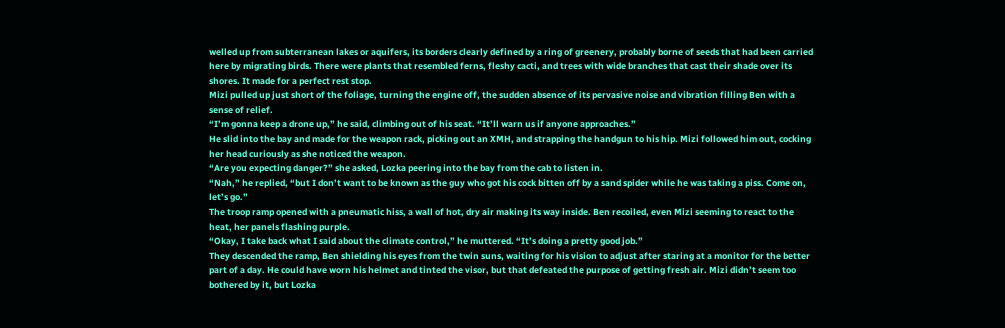welled up from subterranean lakes or aquifers, its borders clearly defined by a ring of greenery, probably borne of seeds that had been carried here by migrating birds. There were plants that resembled ferns, fleshy cacti, and trees with wide branches that cast their shade over its shores. It made for a perfect rest stop.
Mizi pulled up just short of the foliage, turning the engine off, the sudden absence of its pervasive noise and vibration filling Ben with a sense of relief.
“I’m gonna keep a drone up,” he said, climbing out of his seat. “It’ll warn us if anyone approaches.”
He slid into the bay and made for the weapon rack, picking out an XMH, and strapping the handgun to his hip. Mizi followed him out, cocking her head curiously as she noticed the weapon.
“Are you expecting danger?” she asked, Lozka peering into the bay from the cab to listen in.
“Nah,” he replied, “but I don’t want to be known as the guy who got his cock bitten off by a sand spider while he was taking a piss. Come on, let’s go.”
The troop ramp opened with a pneumatic hiss, a wall of hot, dry air making its way inside. Ben recoiled, even Mizi seeming to react to the heat, her panels flashing purple.
“Okay, I take back what I said about the climate control,” he muttered. “It’s doing a pretty good job.”
They descended the ramp, Ben shielding his eyes from the twin suns, waiting for his vision to adjust after staring at a monitor for the better part of a day. He could have worn his helmet and tinted the visor, but that defeated the purpose of getting fresh air. Mizi didn’t seem too bothered by it, but Lozka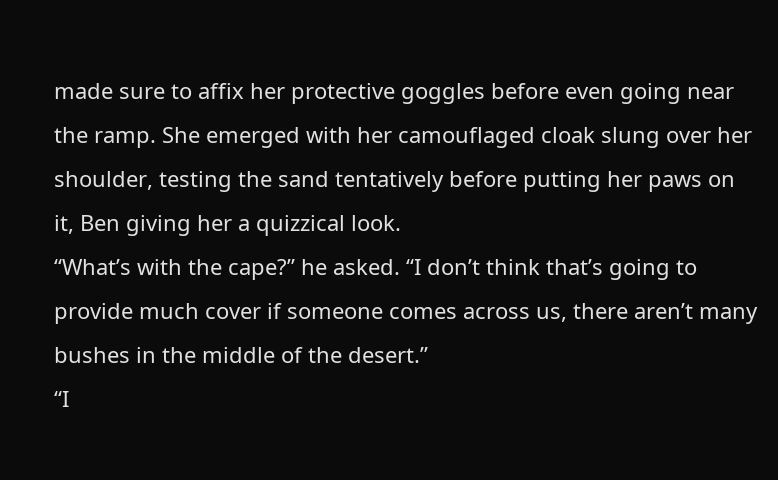made sure to affix her protective goggles before even going near the ramp. She emerged with her camouflaged cloak slung over her shoulder, testing the sand tentatively before putting her paws on it, Ben giving her a quizzical look.
“What’s with the cape?” he asked. “I don’t think that’s going to provide much cover if someone comes across us, there aren’t many bushes in the middle of the desert.”
“I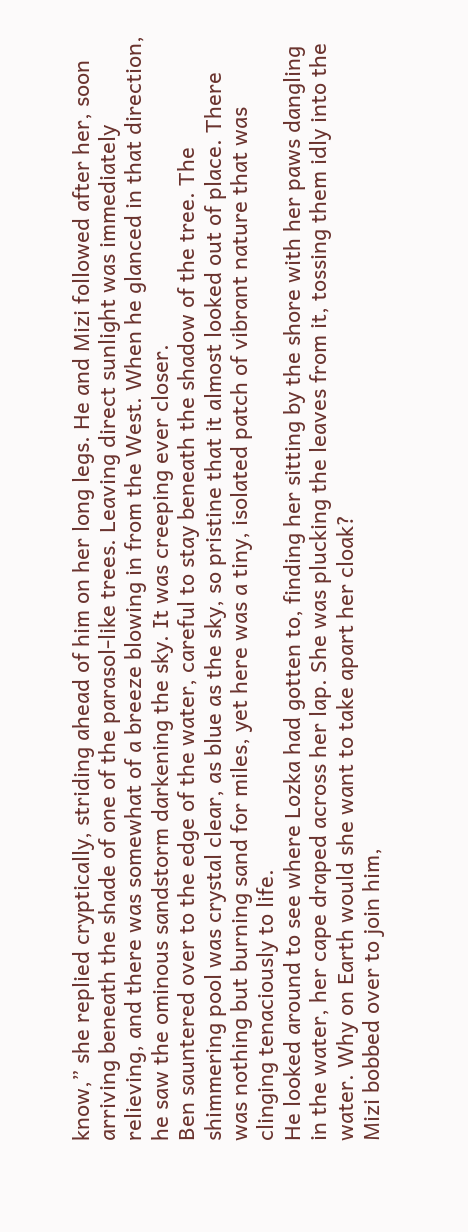know,” she replied cryptically, striding ahead of him on her long legs. He and Mizi followed after her, soon arriving beneath the shade of one of the parasol-like trees. Leaving direct sunlight was immediately relieving, and there was somewhat of a breeze blowing in from the West. When he glanced in that direction, he saw the ominous sandstorm darkening the sky. It was creeping ever closer.
Ben sauntered over to the edge of the water, careful to stay beneath the shadow of the tree. The shimmering pool was crystal clear, as blue as the sky, so pristine that it almost looked out of place. There was nothing but burning sand for miles, yet here was a tiny, isolated patch of vibrant nature that was clinging tenaciously to life.
He looked around to see where Lozka had gotten to, finding her sitting by the shore with her paws dangling in the water, her cape draped across her lap. She was plucking the leaves from it, tossing them idly into the water. Why on Earth would she want to take apart her cloak?
Mizi bobbed over to join him,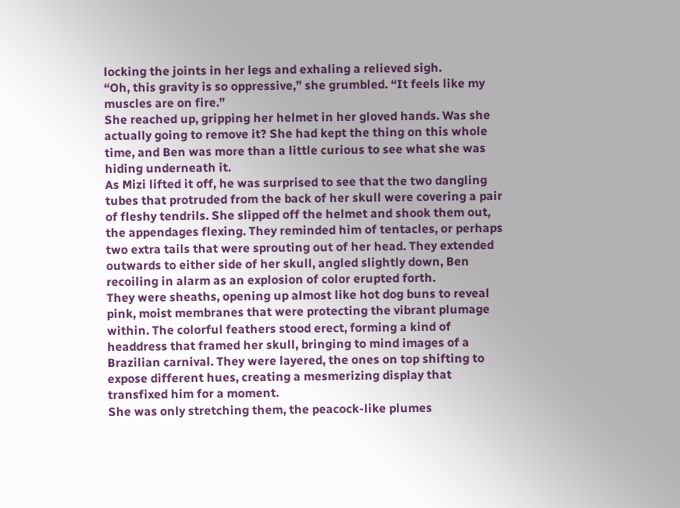locking the joints in her legs and exhaling a relieved sigh.
“Oh, this gravity is so oppressive,” she grumbled. “It feels like my muscles are on fire.”
She reached up, gripping her helmet in her gloved hands. Was she actually going to remove it? She had kept the thing on this whole time, and Ben was more than a little curious to see what she was hiding underneath it.
As Mizi lifted it off, he was surprised to see that the two dangling tubes that protruded from the back of her skull were covering a pair of fleshy tendrils. She slipped off the helmet and shook them out, the appendages flexing. They reminded him of tentacles, or perhaps two extra tails that were sprouting out of her head. They extended outwards to either side of her skull, angled slightly down, Ben recoiling in alarm as an explosion of color erupted forth.
They were sheaths, opening up almost like hot dog buns to reveal pink, moist membranes that were protecting the vibrant plumage within. The colorful feathers stood erect, forming a kind of headdress that framed her skull, bringing to mind images of a Brazilian carnival. They were layered, the ones on top shifting to expose different hues, creating a mesmerizing display that transfixed him for a moment.
She was only stretching them, the peacock-like plumes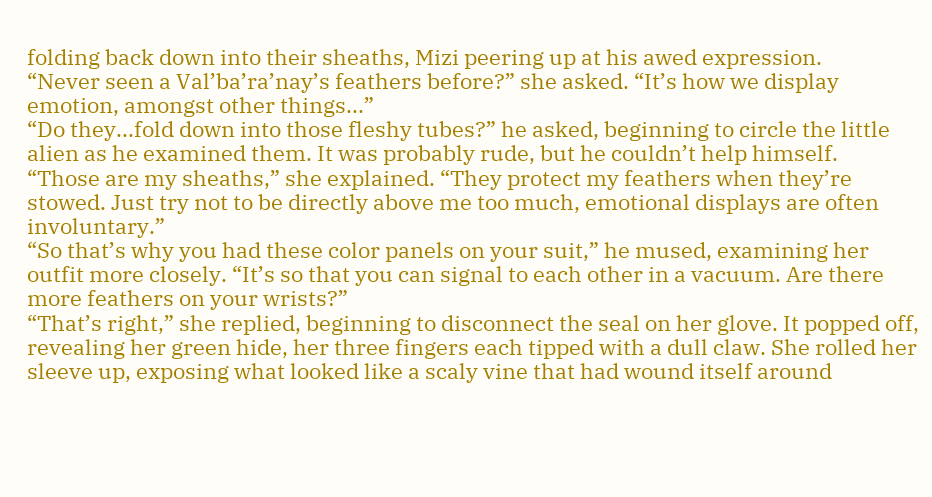folding back down into their sheaths, Mizi peering up at his awed expression.
“Never seen a Val’ba’ra’nay’s feathers before?” she asked. “It’s how we display emotion, amongst other things...”
“Do they...fold down into those fleshy tubes?” he asked, beginning to circle the little alien as he examined them. It was probably rude, but he couldn’t help himself.
“Those are my sheaths,” she explained. “They protect my feathers when they’re stowed. Just try not to be directly above me too much, emotional displays are often involuntary.”
“So that’s why you had these color panels on your suit,” he mused, examining her outfit more closely. “It’s so that you can signal to each other in a vacuum. Are there more feathers on your wrists?”
“That’s right,” she replied, beginning to disconnect the seal on her glove. It popped off, revealing her green hide, her three fingers each tipped with a dull claw. She rolled her sleeve up, exposing what looked like a scaly vine that had wound itself around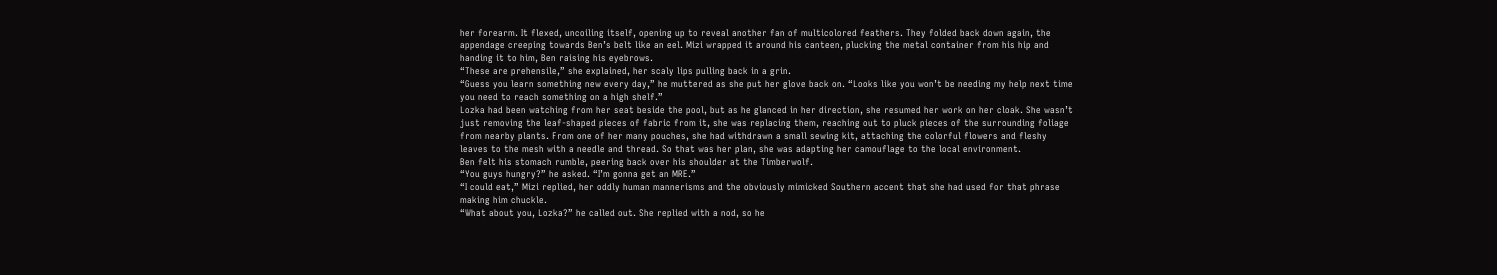her forearm. It flexed, uncoiling itself, opening up to reveal another fan of multicolored feathers. They folded back down again, the appendage creeping towards Ben’s belt like an eel. Mizi wrapped it around his canteen, plucking the metal container from his hip and handing it to him, Ben raising his eyebrows.
“These are prehensile,” she explained, her scaly lips pulling back in a grin.
“Guess you learn something new every day,” he muttered as she put her glove back on. “Looks like you won’t be needing my help next time you need to reach something on a high shelf.”
Lozka had been watching from her seat beside the pool, but as he glanced in her direction, she resumed her work on her cloak. She wasn’t just removing the leaf-shaped pieces of fabric from it, she was replacing them, reaching out to pluck pieces of the surrounding foliage from nearby plants. From one of her many pouches, she had withdrawn a small sewing kit, attaching the colorful flowers and fleshy leaves to the mesh with a needle and thread. So that was her plan, she was adapting her camouflage to the local environment.
Ben felt his stomach rumble, peering back over his shoulder at the Timberwolf.
“You guys hungry?” he asked. “I’m gonna get an MRE.”
“I could eat,” Mizi replied, her oddly human mannerisms and the obviously mimicked Southern accent that she had used for that phrase making him chuckle.
“What about you, Lozka?” he called out. She replied with a nod, so he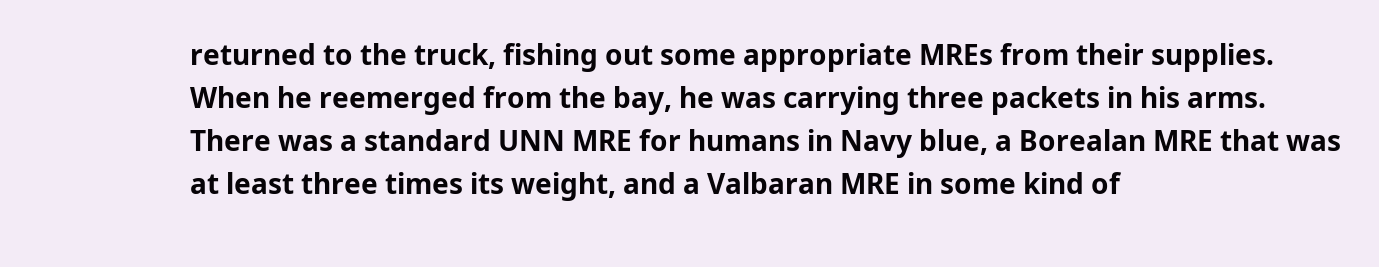returned to the truck, fishing out some appropriate MREs from their supplies. When he reemerged from the bay, he was carrying three packets in his arms. There was a standard UNN MRE for humans in Navy blue, a Borealan MRE that was at least three times its weight, and a Valbaran MRE in some kind of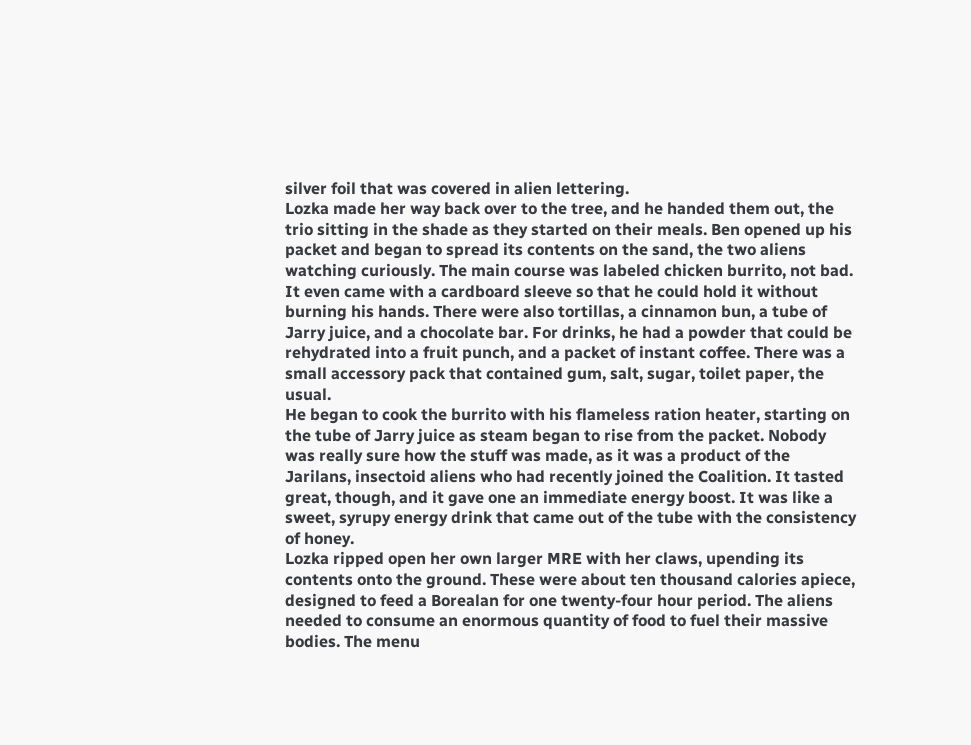silver foil that was covered in alien lettering.
Lozka made her way back over to the tree, and he handed them out, the trio sitting in the shade as they started on their meals. Ben opened up his packet and began to spread its contents on the sand, the two aliens watching curiously. The main course was labeled chicken burrito, not bad. It even came with a cardboard sleeve so that he could hold it without burning his hands. There were also tortillas, a cinnamon bun, a tube of Jarry juice, and a chocolate bar. For drinks, he had a powder that could be rehydrated into a fruit punch, and a packet of instant coffee. There was a small accessory pack that contained gum, salt, sugar, toilet paper, the usual.
He began to cook the burrito with his flameless ration heater, starting on the tube of Jarry juice as steam began to rise from the packet. Nobody was really sure how the stuff was made, as it was a product of the Jarilans, insectoid aliens who had recently joined the Coalition. It tasted great, though, and it gave one an immediate energy boost. It was like a sweet, syrupy energy drink that came out of the tube with the consistency of honey.
Lozka ripped open her own larger MRE with her claws, upending its contents onto the ground. These were about ten thousand calories apiece, designed to feed a Borealan for one twenty-four hour period. The aliens needed to consume an enormous quantity of food to fuel their massive bodies. The menu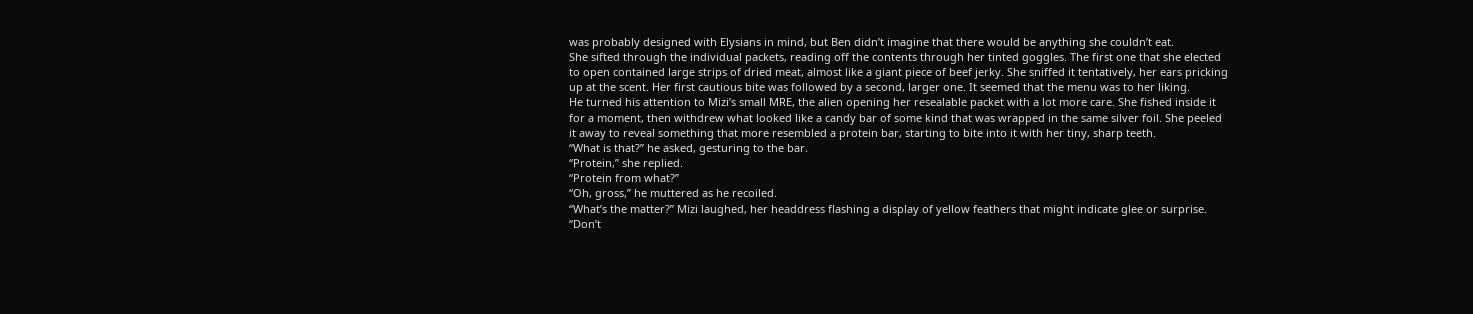was probably designed with Elysians in mind, but Ben didn’t imagine that there would be anything she couldn’t eat.
She sifted through the individual packets, reading off the contents through her tinted goggles. The first one that she elected to open contained large strips of dried meat, almost like a giant piece of beef jerky. She sniffed it tentatively, her ears pricking up at the scent. Her first cautious bite was followed by a second, larger one. It seemed that the menu was to her liking.
He turned his attention to Mizi’s small MRE, the alien opening her resealable packet with a lot more care. She fished inside it for a moment, then withdrew what looked like a candy bar of some kind that was wrapped in the same silver foil. She peeled it away to reveal something that more resembled a protein bar, starting to bite into it with her tiny, sharp teeth.
“What is that?” he asked, gesturing to the bar.
“Protein,” she replied.
“Protein from what?”
“Oh, gross,” he muttered as he recoiled.
“What’s the matter?” Mizi laughed, her headdress flashing a display of yellow feathers that might indicate glee or surprise. “Don’t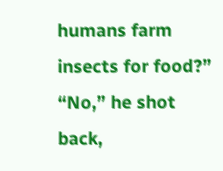humans farm insects for food?”
“No,” he shot back,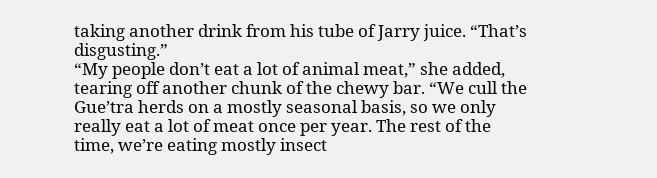taking another drink from his tube of Jarry juice. “That’s disgusting.”
“My people don’t eat a lot of animal meat,” she added, tearing off another chunk of the chewy bar. “We cull the Gue’tra herds on a mostly seasonal basis, so we only really eat a lot of meat once per year. The rest of the time, we’re eating mostly insect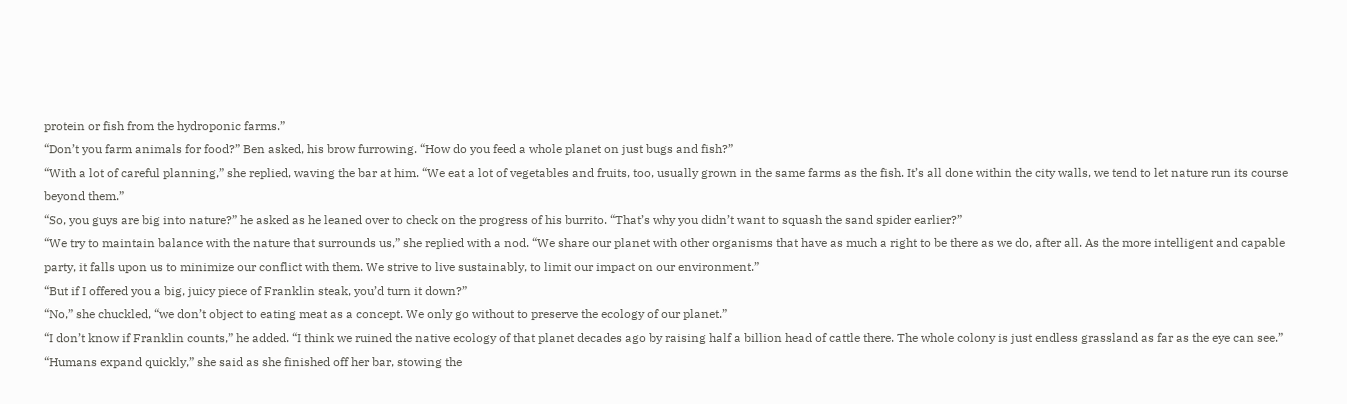protein or fish from the hydroponic farms.”
“Don’t you farm animals for food?” Ben asked, his brow furrowing. “How do you feed a whole planet on just bugs and fish?”
“With a lot of careful planning,” she replied, waving the bar at him. “We eat a lot of vegetables and fruits, too, usually grown in the same farms as the fish. It’s all done within the city walls, we tend to let nature run its course beyond them.”
“So, you guys are big into nature?” he asked as he leaned over to check on the progress of his burrito. “That’s why you didn’t want to squash the sand spider earlier?”
“We try to maintain balance with the nature that surrounds us,” she replied with a nod. “We share our planet with other organisms that have as much a right to be there as we do, after all. As the more intelligent and capable party, it falls upon us to minimize our conflict with them. We strive to live sustainably, to limit our impact on our environment.”
“But if I offered you a big, juicy piece of Franklin steak, you’d turn it down?”
“No,” she chuckled, “we don’t object to eating meat as a concept. We only go without to preserve the ecology of our planet.”
“I don’t know if Franklin counts,” he added. “I think we ruined the native ecology of that planet decades ago by raising half a billion head of cattle there. The whole colony is just endless grassland as far as the eye can see.”
“Humans expand quickly,” she said as she finished off her bar, stowing the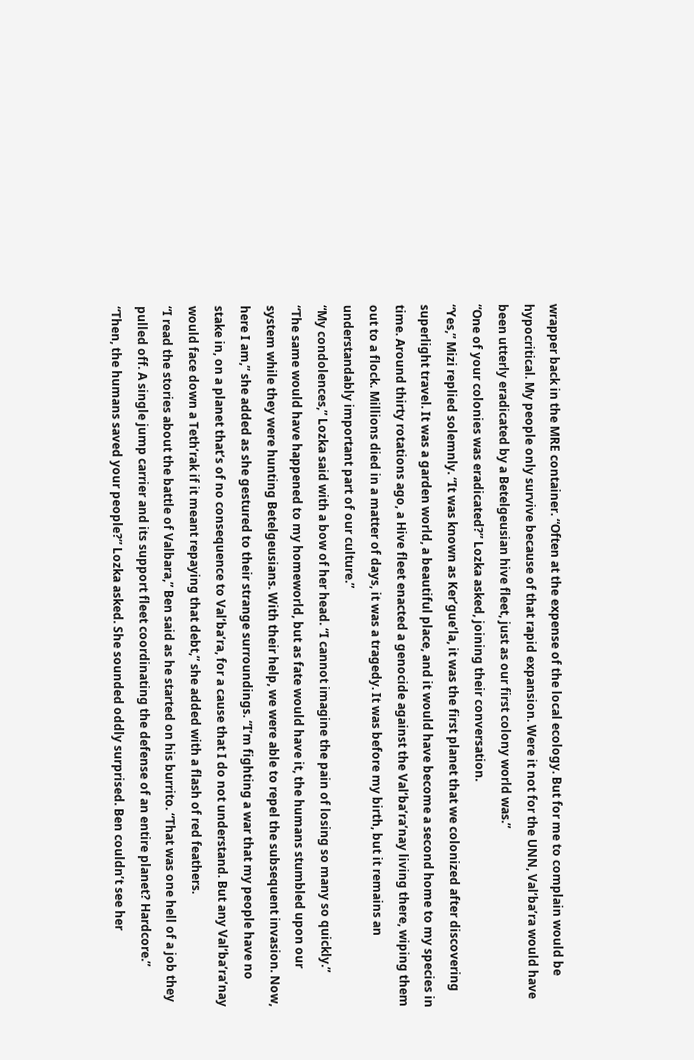wrapper back in the MRE container. “Often at the expense of the local ecology. But for me to complain would be hypocritical. My people only survive because of that rapid expansion. Were it not for the UNN, Val’ba’ra would have been utterly eradicated by a Betelgeusian hive fleet, just as our first colony world was.”
“One of your colonies was eradicated?” Lozka asked, joining their conversation.
“Yes,” Mizi replied solemnly. “It was known as Ker’gue’la, it was the first planet that we colonized after discovering superlight travel. It was a garden world, a beautiful place, and it would have become a second home to my species in time. Around thirty rotations ago, a Hive fleet enacted a genocide against the Val’ba’ra’nay living there, wiping them out to a flock. Millions died in a matter of days, it was a tragedy. It was before my birth, but it remains an understandably important part of our culture.”
“My condolences,” Lozka said with a bow of her head. “I cannot imagine the pain of losing so many so quickly.”
“The same would have happened to my homeworld, but as fate would have it, the humans stumbled upon our system while they were hunting Betelgeusians. With their help, we were able to repel the subsequent invasion. Now, here I am,” she added as she gestured to their strange surroundings. “I’m fighting a war that my people have no stake in, on a planet that’s of no consequence to Val’ba’ra, for a cause that I do not understand. But any Val’ba’ra’nay would face down a Teth’rak if it meant repaying that debt,” she added with a flash of red feathers.
“I read the stories about the battle of Valbara,” Ben said as he started on his burrito. “That was one hell of a job they pulled off. A single jump carrier and its support fleet coordinating the defense of an entire planet? Hardcore.”
“Then, the humans saved your people?” Lozka asked. She sounded oddly surprised. Ben couldn’t see her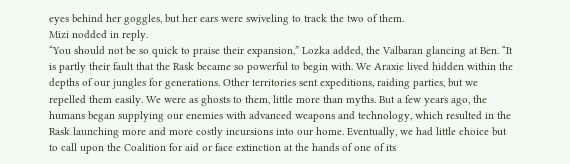eyes behind her goggles, but her ears were swiveling to track the two of them.
Mizi nodded in reply.
“You should not be so quick to praise their expansion,” Lozka added, the Valbaran glancing at Ben. “It is partly their fault that the Rask became so powerful to begin with. We Araxie lived hidden within the depths of our jungles for generations. Other territories sent expeditions, raiding parties, but we repelled them easily. We were as ghosts to them, little more than myths. But a few years ago, the humans began supplying our enemies with advanced weapons and technology, which resulted in the Rask launching more and more costly incursions into our home. Eventually, we had little choice but to call upon the Coalition for aid or face extinction at the hands of one of its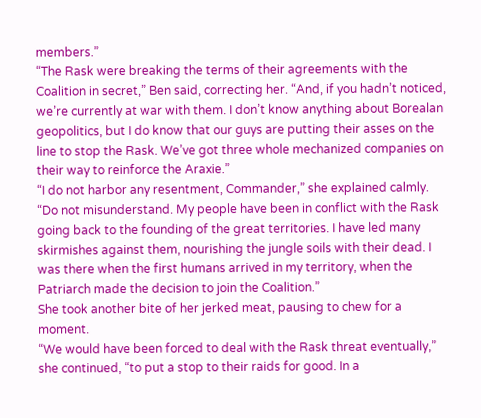members.”
“The Rask were breaking the terms of their agreements with the Coalition in secret,” Ben said, correcting her. “And, if you hadn’t noticed, we’re currently at war with them. I don’t know anything about Borealan geopolitics, but I do know that our guys are putting their asses on the line to stop the Rask. We’ve got three whole mechanized companies on their way to reinforce the Araxie.”
“I do not harbor any resentment, Commander,” she explained calmly. “Do not misunderstand. My people have been in conflict with the Rask going back to the founding of the great territories. I have led many skirmishes against them, nourishing the jungle soils with their dead. I was there when the first humans arrived in my territory, when the Patriarch made the decision to join the Coalition.”
She took another bite of her jerked meat, pausing to chew for a moment.
“We would have been forced to deal with the Rask threat eventually,” she continued, “to put a stop to their raids for good. In a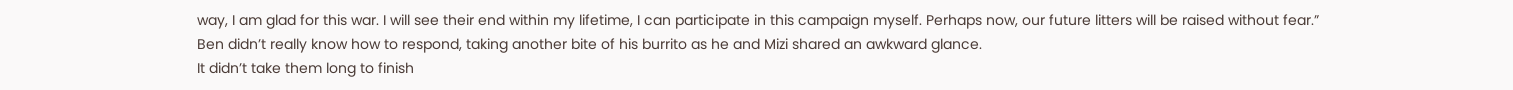way, I am glad for this war. I will see their end within my lifetime, I can participate in this campaign myself. Perhaps now, our future litters will be raised without fear.”
Ben didn’t really know how to respond, taking another bite of his burrito as he and Mizi shared an awkward glance.
It didn’t take them long to finish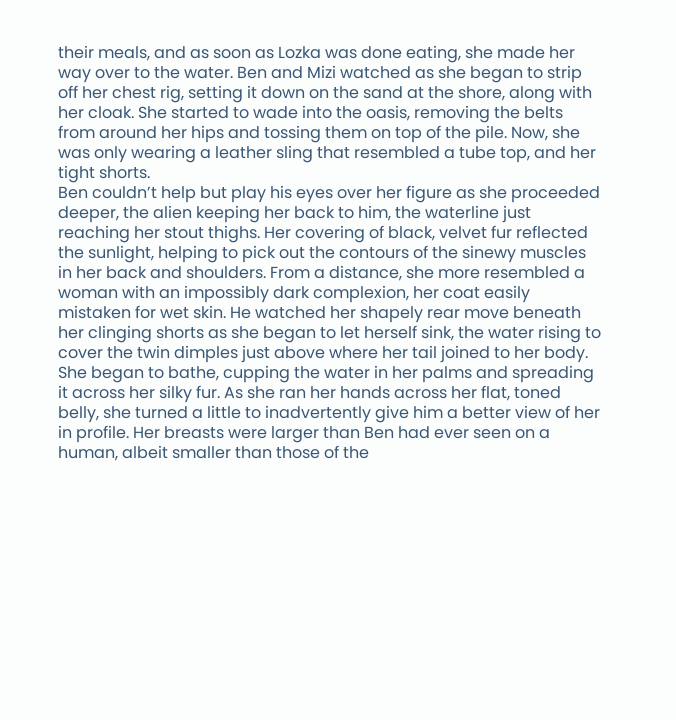their meals, and as soon as Lozka was done eating, she made her way over to the water. Ben and Mizi watched as she began to strip off her chest rig, setting it down on the sand at the shore, along with her cloak. She started to wade into the oasis, removing the belts from around her hips and tossing them on top of the pile. Now, she was only wearing a leather sling that resembled a tube top, and her tight shorts.
Ben couldn’t help but play his eyes over her figure as she proceeded deeper, the alien keeping her back to him, the waterline just reaching her stout thighs. Her covering of black, velvet fur reflected the sunlight, helping to pick out the contours of the sinewy muscles in her back and shoulders. From a distance, she more resembled a woman with an impossibly dark complexion, her coat easily mistaken for wet skin. He watched her shapely rear move beneath her clinging shorts as she began to let herself sink, the water rising to cover the twin dimples just above where her tail joined to her body.
She began to bathe, cupping the water in her palms and spreading it across her silky fur. As she ran her hands across her flat, toned belly, she turned a little to inadvertently give him a better view of her in profile. Her breasts were larger than Ben had ever seen on a human, albeit smaller than those of the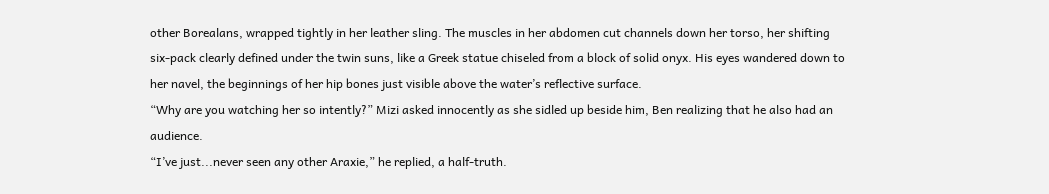other Borealans, wrapped tightly in her leather sling. The muscles in her abdomen cut channels down her torso, her shifting six-pack clearly defined under the twin suns, like a Greek statue chiseled from a block of solid onyx. His eyes wandered down to her navel, the beginnings of her hip bones just visible above the water’s reflective surface.
“Why are you watching her so intently?” Mizi asked innocently as she sidled up beside him, Ben realizing that he also had an audience.
“I’ve just...never seen any other Araxie,” he replied, a half-truth.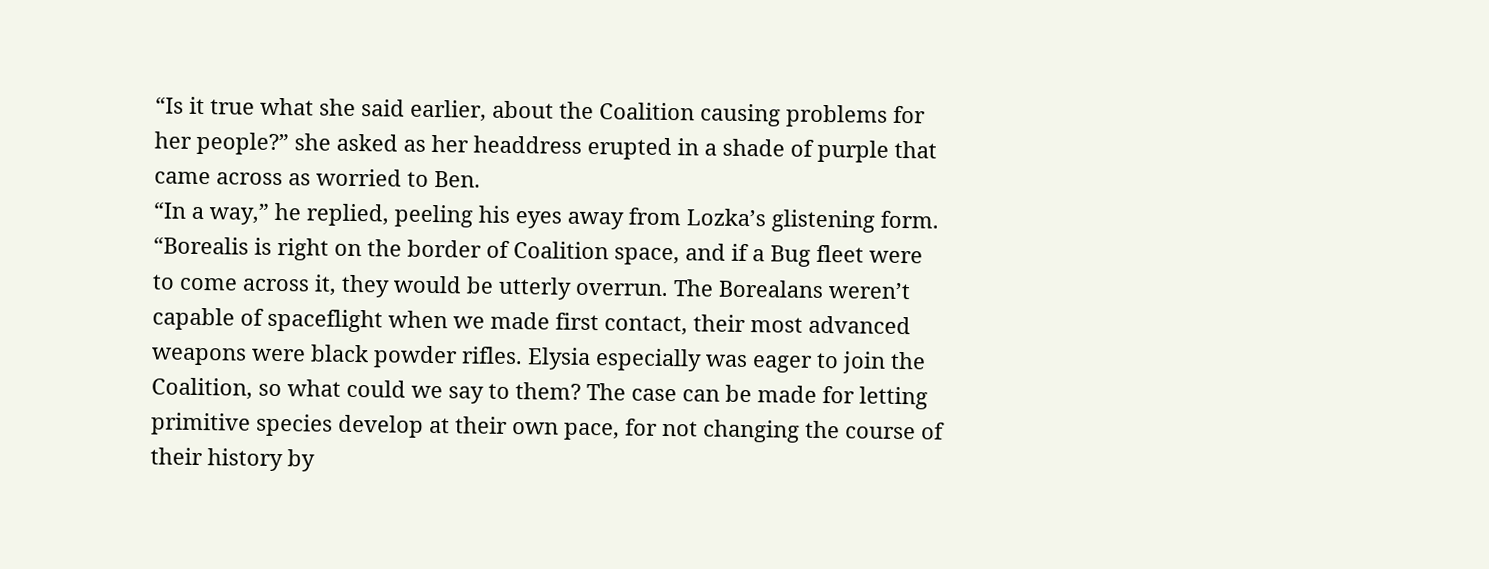“Is it true what she said earlier, about the Coalition causing problems for her people?” she asked as her headdress erupted in a shade of purple that came across as worried to Ben.
“In a way,” he replied, peeling his eyes away from Lozka’s glistening form. “Borealis is right on the border of Coalition space, and if a Bug fleet were to come across it, they would be utterly overrun. The Borealans weren’t capable of spaceflight when we made first contact, their most advanced weapons were black powder rifles. Elysia especially was eager to join the Coalition, so what could we say to them? The case can be made for letting primitive species develop at their own pace, for not changing the course of their history by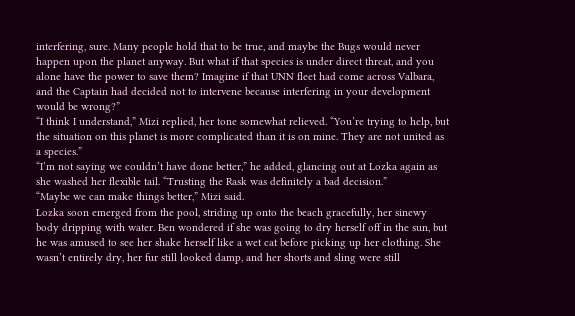interfering, sure. Many people hold that to be true, and maybe the Bugs would never happen upon the planet anyway. But what if that species is under direct threat, and you alone have the power to save them? Imagine if that UNN fleet had come across Valbara, and the Captain had decided not to intervene because interfering in your development would be wrong?”
“I think I understand,” Mizi replied, her tone somewhat relieved. “You’re trying to help, but the situation on this planet is more complicated than it is on mine. They are not united as a species.”
“I’m not saying we couldn’t have done better,” he added, glancing out at Lozka again as she washed her flexible tail. “Trusting the Rask was definitely a bad decision.”
“Maybe we can make things better,” Mizi said.
Lozka soon emerged from the pool, striding up onto the beach gracefully, her sinewy body dripping with water. Ben wondered if she was going to dry herself off in the sun, but he was amused to see her shake herself like a wet cat before picking up her clothing. She wasn’t entirely dry, her fur still looked damp, and her shorts and sling were still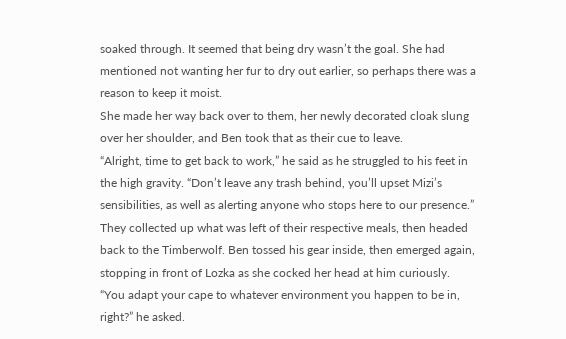soaked through. It seemed that being dry wasn’t the goal. She had mentioned not wanting her fur to dry out earlier, so perhaps there was a reason to keep it moist.
She made her way back over to them, her newly decorated cloak slung over her shoulder, and Ben took that as their cue to leave.
“Alright, time to get back to work,” he said as he struggled to his feet in the high gravity. “Don’t leave any trash behind, you’ll upset Mizi’s sensibilities, as well as alerting anyone who stops here to our presence.”
They collected up what was left of their respective meals, then headed back to the Timberwolf. Ben tossed his gear inside, then emerged again, stopping in front of Lozka as she cocked her head at him curiously.
“You adapt your cape to whatever environment you happen to be in, right?” he asked.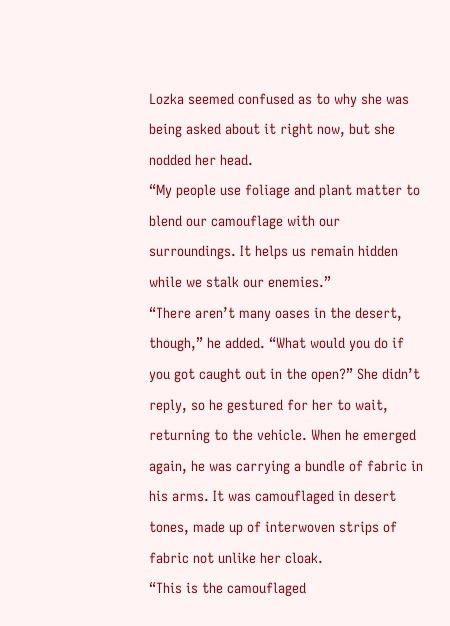Lozka seemed confused as to why she was being asked about it right now, but she nodded her head.
“My people use foliage and plant matter to blend our camouflage with our surroundings. It helps us remain hidden while we stalk our enemies.”
“There aren’t many oases in the desert, though,” he added. “What would you do if you got caught out in the open?” She didn’t reply, so he gestured for her to wait, returning to the vehicle. When he emerged again, he was carrying a bundle of fabric in his arms. It was camouflaged in desert tones, made up of interwoven strips of fabric not unlike her cloak.
“This is the camouflaged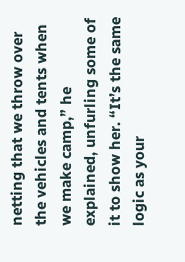netting that we throw over the vehicles and tents when we make camp,” he explained, unfurling some of it to show her. “It’s the same logic as your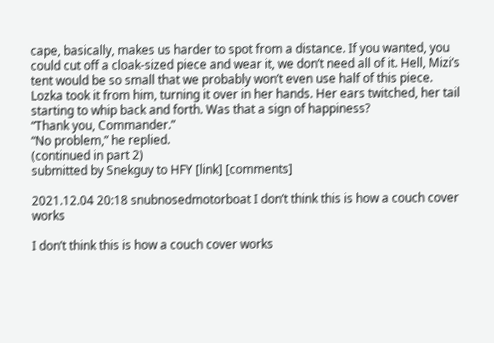cape, basically, makes us harder to spot from a distance. If you wanted, you could cut off a cloak-sized piece and wear it, we don’t need all of it. Hell, Mizi’s tent would be so small that we probably won’t even use half of this piece.
Lozka took it from him, turning it over in her hands. Her ears twitched, her tail starting to whip back and forth. Was that a sign of happiness?
“Thank you, Commander.”
“No problem,” he replied.
(continued in part 2)
submitted by Snekguy to HFY [link] [comments]

2021.12.04 20:18 snubnosedmotorboat I don’t think this is how a couch cover works

I don’t think this is how a couch cover works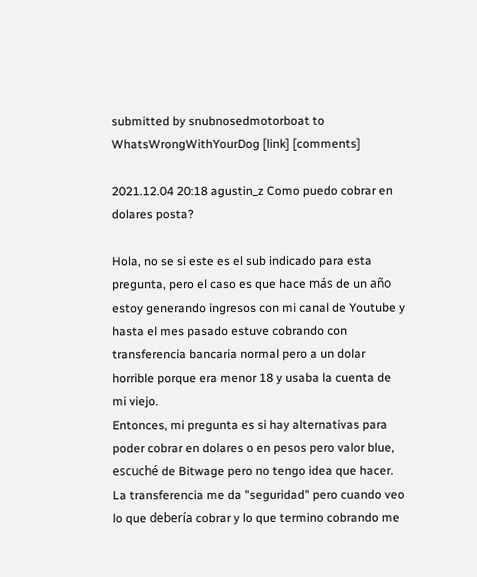submitted by snubnosedmotorboat to WhatsWrongWithYourDog [link] [comments]

2021.12.04 20:18 agustin_z Como puedo cobrar en dolares posta?

Hola, no se si este es el sub indicado para esta pregunta, pero el caso es que hace más de un año estoy generando ingresos con mi canal de Youtube y hasta el mes pasado estuve cobrando con transferencia bancaria normal pero a un dolar horrible porque era menor 18 y usaba la cuenta de mi viejo.
Entonces, mi pregunta es si hay alternativas para poder cobrar en dolares o en pesos pero valor blue, escuché de Bitwage pero no tengo idea que hacer. La transferencia me da "seguridad" pero cuando veo lo que debería cobrar y lo que termino cobrando me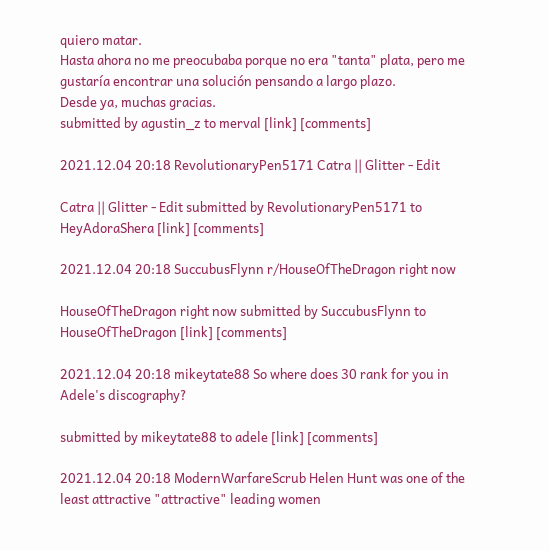quiero matar.
Hasta ahora no me preocubaba porque no era "tanta" plata, pero me gustaría encontrar una solución pensando a largo plazo.
Desde ya, muchas gracias.
submitted by agustin_z to merval [link] [comments]

2021.12.04 20:18 RevolutionaryPen5171 Catra || Glitter - Edit

Catra || Glitter - Edit submitted by RevolutionaryPen5171 to HeyAdoraShera [link] [comments]

2021.12.04 20:18 SuccubusFlynn r/HouseOfTheDragon right now

HouseOfTheDragon right now submitted by SuccubusFlynn to HouseOfTheDragon [link] [comments]

2021.12.04 20:18 mikeytate88 So where does 30 rank for you in Adele's discography?

submitted by mikeytate88 to adele [link] [comments]

2021.12.04 20:18 ModernWarfareScrub Helen Hunt was one of the least attractive "attractive" leading women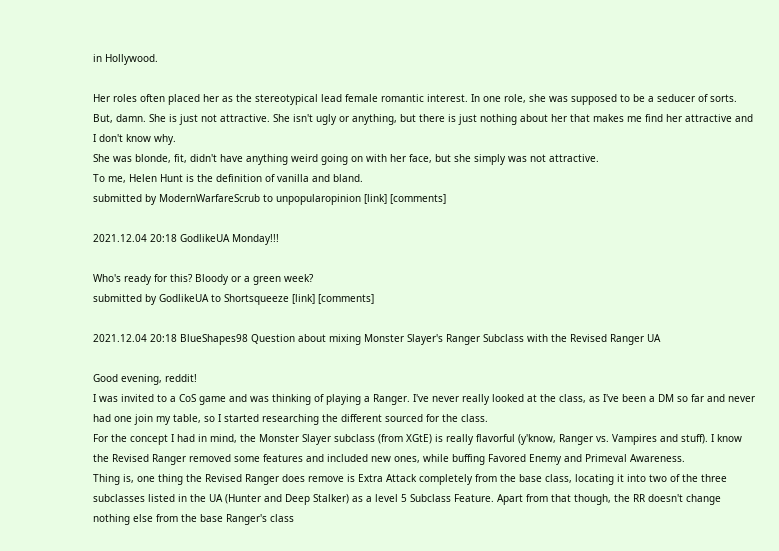in Hollywood.

Her roles often placed her as the stereotypical lead female romantic interest. In one role, she was supposed to be a seducer of sorts.
But, damn. She is just not attractive. She isn't ugly or anything, but there is just nothing about her that makes me find her attractive and I don't know why.
She was blonde, fit, didn't have anything weird going on with her face, but she simply was not attractive.
To me, Helen Hunt is the definition of vanilla and bland.
submitted by ModernWarfareScrub to unpopularopinion [link] [comments]

2021.12.04 20:18 GodlikeUA Monday!!!

Who's ready for this? Bloody or a green week?
submitted by GodlikeUA to Shortsqueeze [link] [comments]

2021.12.04 20:18 BlueShapes98 Question about mixing Monster Slayer's Ranger Subclass with the Revised Ranger UA

Good evening, reddit!
I was invited to a CoS game and was thinking of playing a Ranger. I've never really looked at the class, as I've been a DM so far and never had one join my table, so I started researching the different sourced for the class.
For the concept I had in mind, the Monster Slayer subclass (from XGtE) is really flavorful (y'know, Ranger vs. Vampires and stuff). I know the Revised Ranger removed some features and included new ones, while buffing Favored Enemy and Primeval Awareness.
Thing is, one thing the Revised Ranger does remove is Extra Attack completely from the base class, locating it into two of the three subclasses listed in the UA (Hunter and Deep Stalker) as a level 5 Subclass Feature. Apart from that though, the RR doesn't change nothing else from the base Ranger's class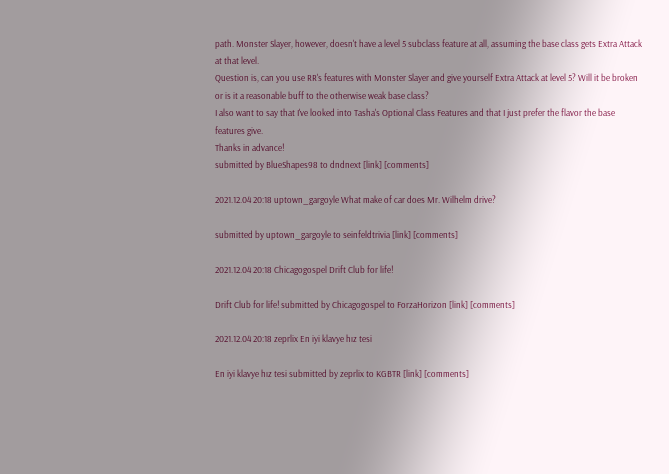path. Monster Slayer, however, doesn't have a level 5 subclass feature at all, assuming the base class gets Extra Attack at that level.
Question is, can you use RR's features with Monster Slayer and give yourself Extra Attack at level 5? Will it be broken or is it a reasonable buff to the otherwise weak base class?
I also want to say that I've looked into Tasha's Optional Class Features and that I just prefer the flavor the base features give.
Thanks in advance!
submitted by BlueShapes98 to dndnext [link] [comments]

2021.12.04 20:18 uptown_gargoyle What make of car does Mr. Wilhelm drive?

submitted by uptown_gargoyle to seinfeldtrivia [link] [comments]

2021.12.04 20:18 Chicagogospel Drift Club for life!

Drift Club for life! submitted by Chicagogospel to ForzaHorizon [link] [comments]

2021.12.04 20:18 zeprlix En iyi klavye hız tesi

En iyi klavye hız tesi submitted by zeprlix to KGBTR [link] [comments]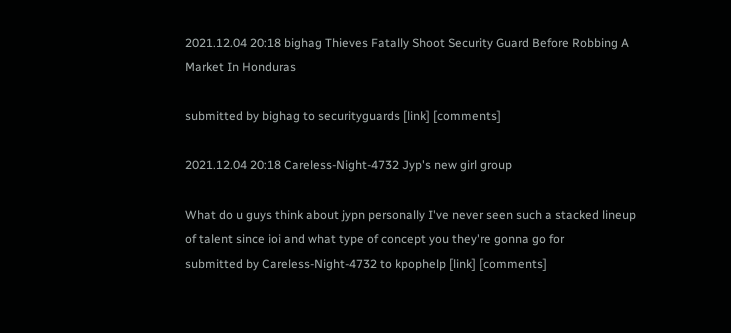2021.12.04 20:18 bighag Thieves Fatally Shoot Security Guard Before Robbing A Market In Honduras

submitted by bighag to securityguards [link] [comments]

2021.12.04 20:18 Careless-Night-4732 Jyp's new girl group

What do u guys think about jypn personally I've never seen such a stacked lineup of talent since ioi and what type of concept you they're gonna go for
submitted by Careless-Night-4732 to kpophelp [link] [comments]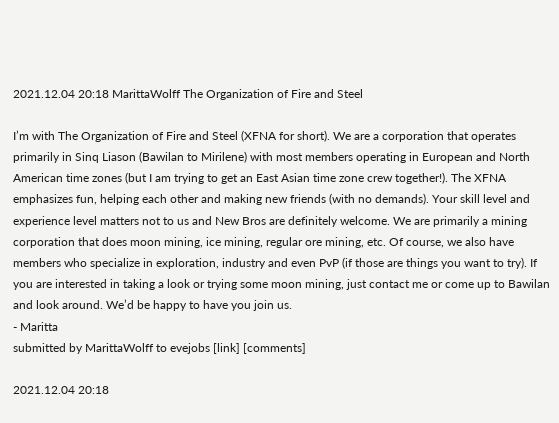2021.12.04 20:18 MarittaWolff The Organization of Fire and Steel

I’m with The Organization of Fire and Steel (XFNA for short). We are a corporation that operates primarily in Sinq Liason (Bawilan to Mirilene) with most members operating in European and North American time zones (but I am trying to get an East Asian time zone crew together!). The XFNA emphasizes fun, helping each other and making new friends (with no demands). Your skill level and experience level matters not to us and New Bros are definitely welcome. We are primarily a mining corporation that does moon mining, ice mining, regular ore mining, etc. Of course, we also have members who specialize in exploration, industry and even PvP (if those are things you want to try). If you are interested in taking a look or trying some moon mining, just contact me or come up to Bawilan and look around. We’d be happy to have you join us.
- Maritta
submitted by MarittaWolff to evejobs [link] [comments]

2021.12.04 20:18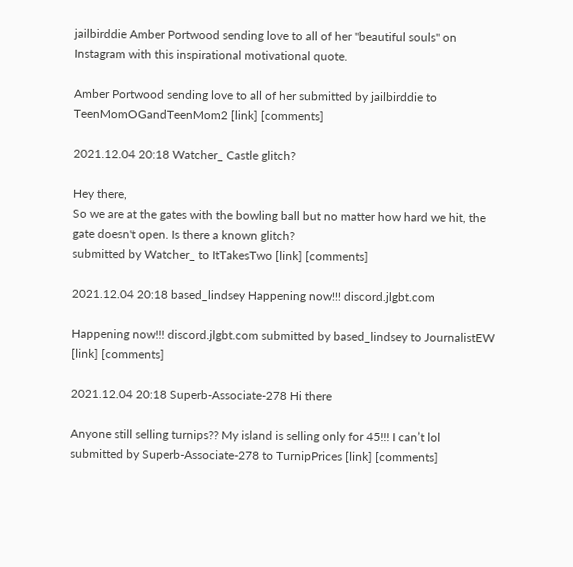jailbirddie Amber Portwood sending love to all of her "beautiful souls" on Instagram with this inspirational motivational quote.

Amber Portwood sending love to all of her submitted by jailbirddie to TeenMomOGandTeenMom2 [link] [comments]

2021.12.04 20:18 Watcher_ Castle glitch?

Hey there,
So we are at the gates with the bowling ball but no matter how hard we hit, the gate doesn't open. Is there a known glitch?
submitted by Watcher_ to ItTakesTwo [link] [comments]

2021.12.04 20:18 based_lindsey Happening now!!! discord.jlgbt.com

Happening now!!! discord.jlgbt.com submitted by based_lindsey to JournalistEW [link] [comments]

2021.12.04 20:18 Superb-Associate-278 Hi there

Anyone still selling turnips?? My island is selling only for 45!!! I can’t lol
submitted by Superb-Associate-278 to TurnipPrices [link] [comments]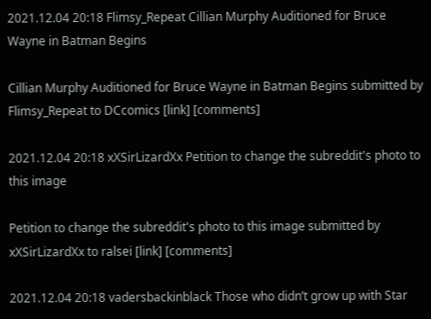2021.12.04 20:18 Flimsy_Repeat Cillian Murphy Auditioned for Bruce Wayne in Batman Begins

Cillian Murphy Auditioned for Bruce Wayne in Batman Begins submitted by Flimsy_Repeat to DCcomics [link] [comments]

2021.12.04 20:18 xXSirLizardXx Petition to change the subreddit's photo to this image

Petition to change the subreddit's photo to this image submitted by xXSirLizardXx to ralsei [link] [comments]

2021.12.04 20:18 vadersbackinblack Those who didn’t grow up with Star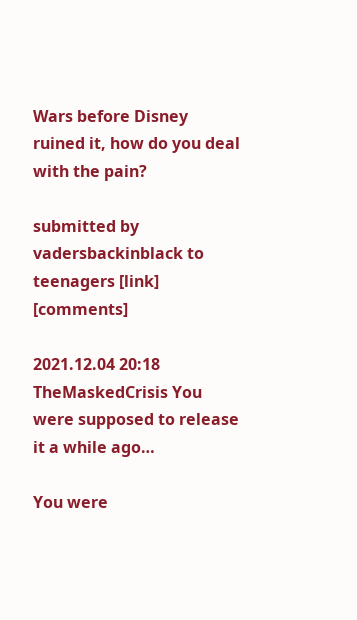Wars before Disney ruined it, how do you deal with the pain?

submitted by vadersbackinblack to teenagers [link] [comments]

2021.12.04 20:18 TheMaskedCrisis You were supposed to release it a while ago…

You were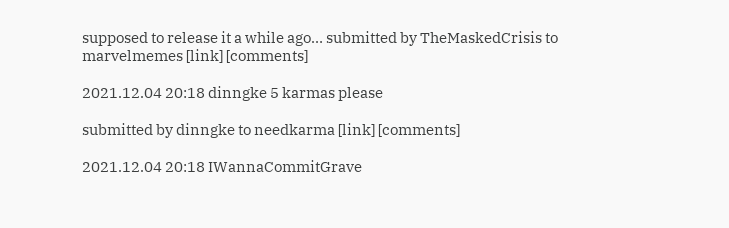supposed to release it a while ago… submitted by TheMaskedCrisis to marvelmemes [link] [comments]

2021.12.04 20:18 dinngke 5 karmas please

submitted by dinngke to needkarma [link] [comments]

2021.12.04 20:18 IWannaCommitGrave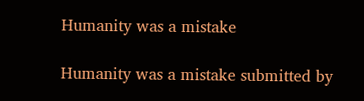Humanity was a mistake

Humanity was a mistake submitted by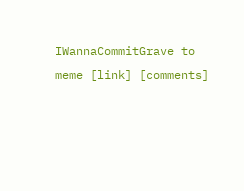IWannaCommitGrave to meme [link] [comments]